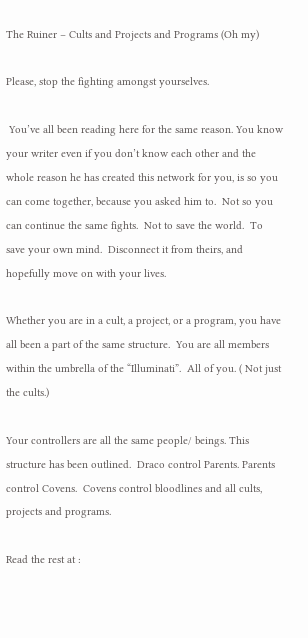The Ruiner – Cults and Projects and Programs (Oh my)

Please, stop the fighting amongst yourselves.

 You’ve all been reading here for the same reason. You know your writer even if you don’t know each other and the whole reason he has created this network for you, is so you can come together, because you asked him to.  Not so you can continue the same fights.  Not to save the world.  To save your own mind.  Disconnect it from theirs, and hopefully move on with your lives.

Whether you are in a cult, a project, or a program, you have all been a part of the same structure.  You are all members within the umbrella of the “Illuminati”.  All of you. ( Not just the cults.)

Your controllers are all the same people/ beings. This structure has been outlined.  Draco control Parents. Parents control Covens.  Covens control bloodlines and all cults, projects and programs.

Read the rest at :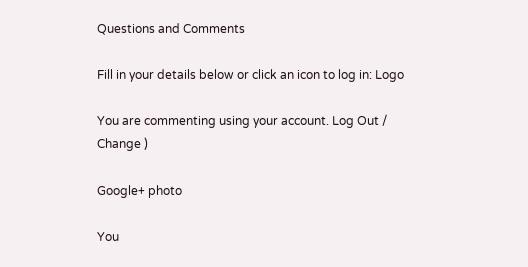Questions and Comments

Fill in your details below or click an icon to log in: Logo

You are commenting using your account. Log Out /  Change )

Google+ photo

You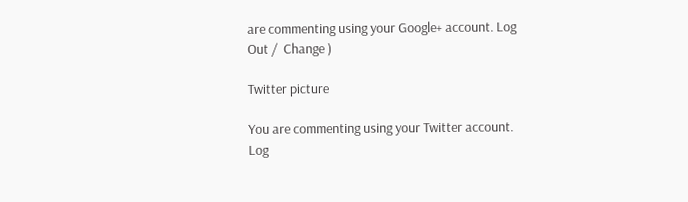are commenting using your Google+ account. Log Out /  Change )

Twitter picture

You are commenting using your Twitter account. Log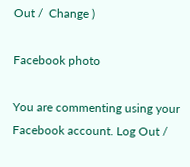Out /  Change )

Facebook photo

You are commenting using your Facebook account. Log Out /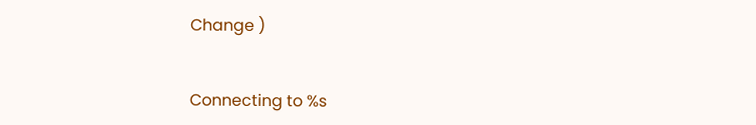Change )


Connecting to %s